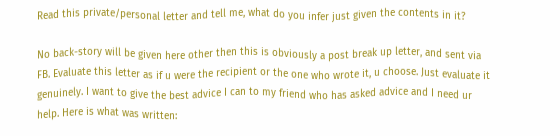Read this private/personal letter and tell me, what do you infer just given the contents in it?

No back-story will be given here other then this is obviously a post break up letter, and sent via FB. Evaluate this letter as if u were the recipient or the one who wrote it, u choose. Just evaluate it genuinely. I want to give the best advice I can to my friend who has asked advice and I need ur help. Here is what was written: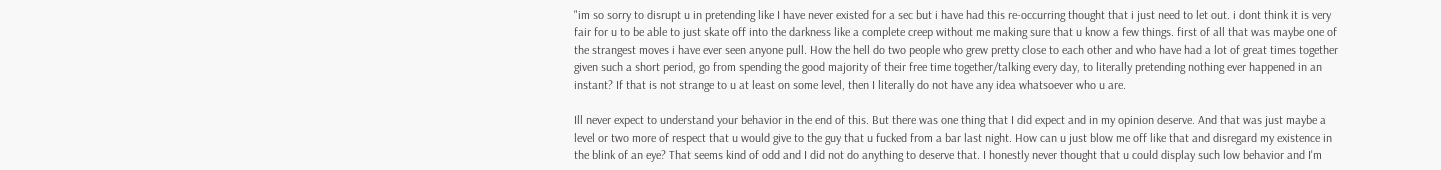"im so sorry to disrupt u in pretending like I have never existed for a sec but i have had this re-occurring thought that i just need to let out. i dont think it is very fair for u to be able to just skate off into the darkness like a complete creep without me making sure that u know a few things. first of all that was maybe one of the strangest moves i have ever seen anyone pull. How the hell do two people who grew pretty close to each other and who have had a lot of great times together given such a short period, go from spending the good majority of their free time together/talking every day, to literally pretending nothing ever happened in an instant? If that is not strange to u at least on some level, then I literally do not have any idea whatsoever who u are.

Ill never expect to understand your behavior in the end of this. But there was one thing that I did expect and in my opinion deserve. And that was just maybe a level or two more of respect that u would give to the guy that u fucked from a bar last night. How can u just blow me off like that and disregard my existence in the blink of an eye? That seems kind of odd and I did not do anything to deserve that. I honestly never thought that u could display such low behavior and I'm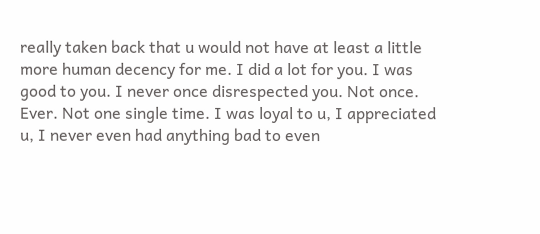really taken back that u would not have at least a little more human decency for me. I did a lot for you. I was good to you. I never once disrespected you. Not once. Ever. Not one single time. I was loyal to u, I appreciated u, I never even had anything bad to even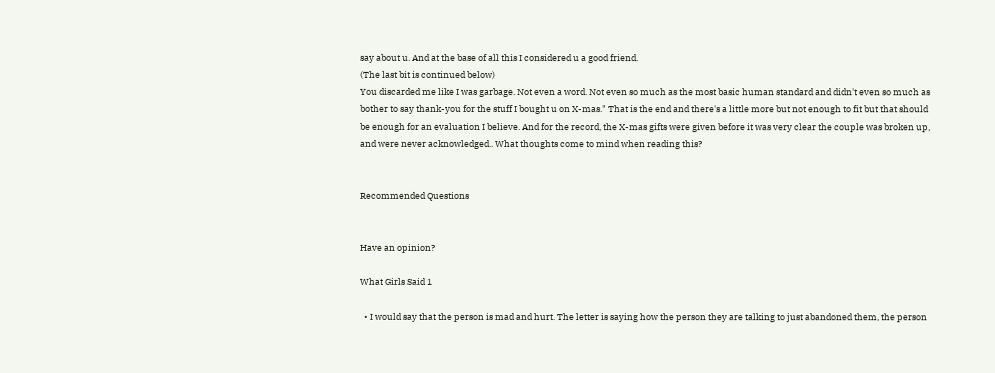say about u. And at the base of all this I considered u a good friend.
(The last bit is continued below)
You discarded me like I was garbage. Not even a word. Not even so much as the most basic human standard and didn't even so much as bother to say thank-you for the stuff I bought u on X-mas." That is the end and there's a little more but not enough to fit but that should be enough for an evaluation I believe. And for the record, the X-mas gifts were given before it was very clear the couple was broken up, and were never acknowledged.. What thoughts come to mind when reading this?


Recommended Questions


Have an opinion?

What Girls Said 1

  • I would say that the person is mad and hurt. The letter is saying how the person they are talking to just abandoned them, the person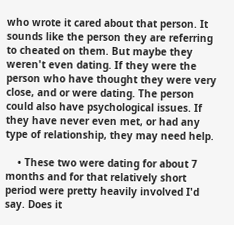who wrote it cared about that person. It sounds like the person they are referring to cheated on them. But maybe they weren't even dating. If they were the person who have thought they were very close, and or were dating. The person could also have psychological issues. If they have never even met, or had any type of relationship, they may need help.

    • These two were dating for about 7 months and for that relatively short period were pretty heavily involved I'd say. Does it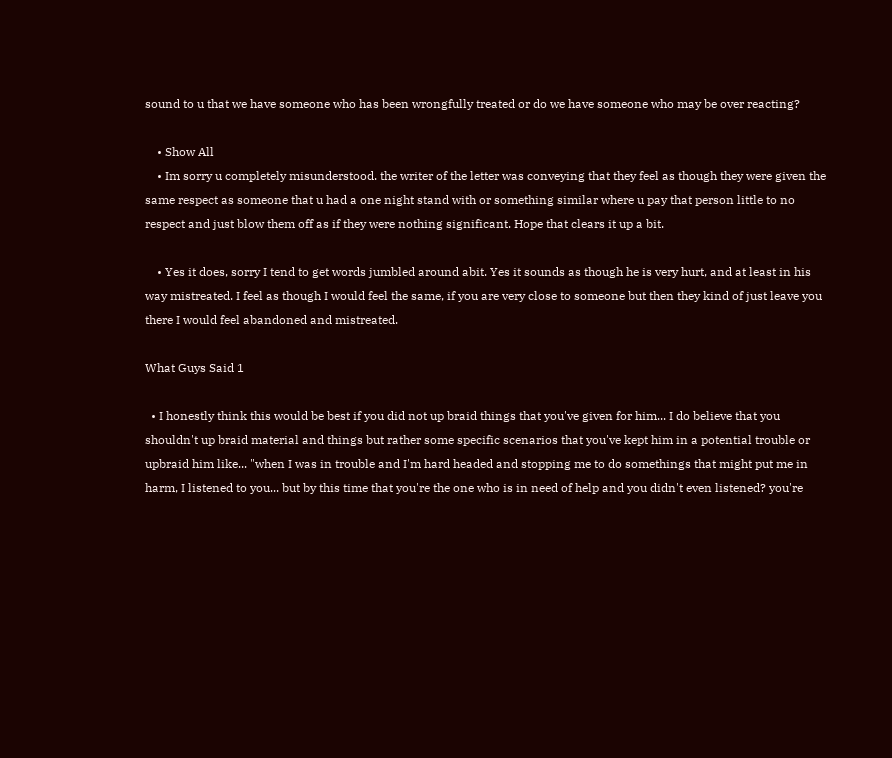sound to u that we have someone who has been wrongfully treated or do we have someone who may be over reacting?

    • Show All
    • Im sorry u completely misunderstood. the writer of the letter was conveying that they feel as though they were given the same respect as someone that u had a one night stand with or something similar where u pay that person little to no respect and just blow them off as if they were nothing significant. Hope that clears it up a bit.

    • Yes it does, sorry I tend to get words jumbled around abit. Yes it sounds as though he is very hurt, and at least in his way mistreated. I feel as though I would feel the same, if you are very close to someone but then they kind of just leave you there I would feel abandoned and mistreated.

What Guys Said 1

  • I honestly think this would be best if you did not up braid things that you've given for him... I do believe that you shouldn't up braid material and things but rather some specific scenarios that you've kept him in a potential trouble or upbraid him like... "when I was in trouble and I'm hard headed and stopping me to do somethings that might put me in harm, I listened to you... but by this time that you're the one who is in need of help and you didn't even listened? you're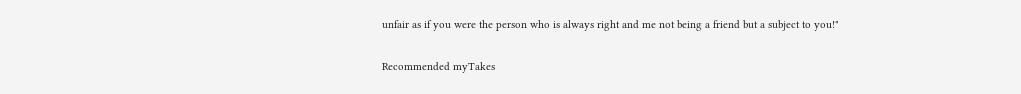unfair as if you were the person who is always right and me not being a friend but a subject to you!"


Recommended myTakes